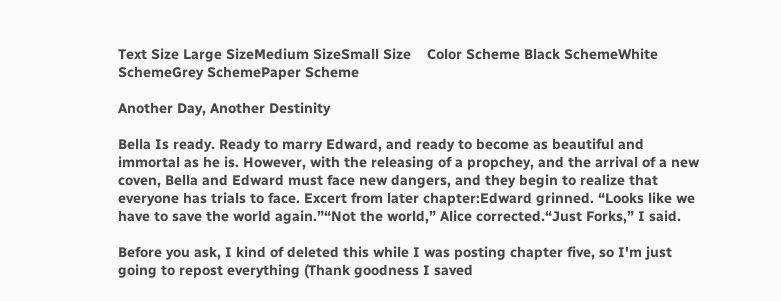Text Size Large SizeMedium SizeSmall Size    Color Scheme Black SchemeWhite SchemeGrey SchemePaper Scheme

Another Day, Another Destinity

Bella Is ready. Ready to marry Edward, and ready to become as beautiful and immortal as he is. However, with the releasing of a propchey, and the arrival of a new coven, Bella and Edward must face new dangers, and they begin to realize that everyone has trials to face. Excert from later chapter:Edward grinned. “Looks like we have to save the world again.”“Not the world,” Alice corrected.“Just Forks,” I said.

Before you ask, I kind of deleted this while I was posting chapter five, so I'm just going to repost everything (Thank goodness I saved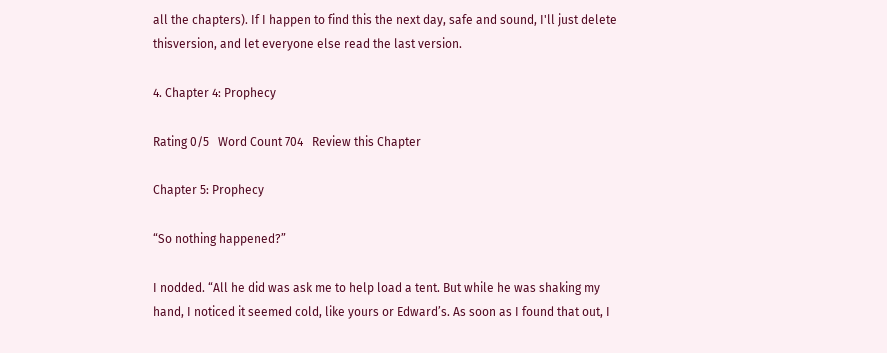all the chapters). If I happen to find this the next day, safe and sound, I'll just delete thisversion, and let everyone else read the last version.

4. Chapter 4: Prophecy

Rating 0/5   Word Count 704   Review this Chapter

Chapter 5: Prophecy

“So nothing happened?”

I nodded. “All he did was ask me to help load a tent. But while he was shaking my hand, I noticed it seemed cold, like yours or Edward’s. As soon as I found that out, I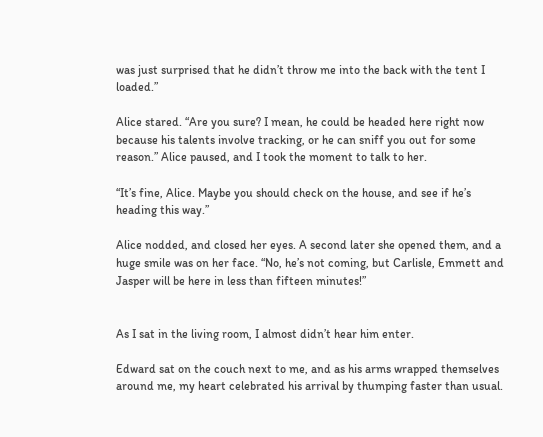was just surprised that he didn’t throw me into the back with the tent I loaded.”

Alice stared. “Are you sure? I mean, he could be headed here right now because his talents involve tracking, or he can sniff you out for some reason.” Alice paused, and I took the moment to talk to her.

“It’s fine, Alice. Maybe you should check on the house, and see if he’s heading this way.”

Alice nodded, and closed her eyes. A second later she opened them, and a huge smile was on her face. “No, he’s not coming, but Carlisle, Emmett and Jasper will be here in less than fifteen minutes!”


As I sat in the living room, I almost didn’t hear him enter.

Edward sat on the couch next to me, and as his arms wrapped themselves around me, my heart celebrated his arrival by thumping faster than usual.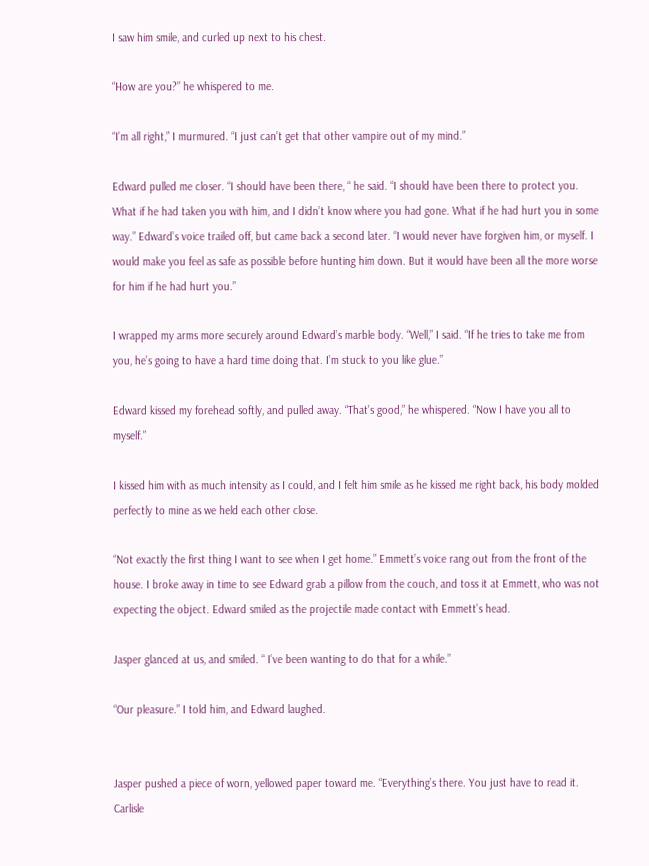I saw him smile, and curled up next to his chest.

“How are you?” he whispered to me.

“I’m all right,” I murmured. “I just can’t get that other vampire out of my mind.”

Edward pulled me closer. “I should have been there, “ he said. “I should have been there to protect you. What if he had taken you with him, and I didn’t know where you had gone. What if he had hurt you in some way.” Edward’s voice trailed off, but came back a second later. “I would never have forgiven him, or myself. I would make you feel as safe as possible before hunting him down. But it would have been all the more worse for him if he had hurt you.”

I wrapped my arms more securely around Edward’s marble body. “Well,” I said. “If he tries to take me from you, he’s going to have a hard time doing that. I’m stuck to you like glue.”

Edward kissed my forehead softly, and pulled away. “That’s good,” he whispered. “Now I have you all to myself.”

I kissed him with as much intensity as I could, and I felt him smile as he kissed me right back, his body molded perfectly to mine as we held each other close.

“Not exactly the first thing I want to see when I get home.” Emmett’s voice rang out from the front of the house. I broke away in time to see Edward grab a pillow from the couch, and toss it at Emmett, who was not expecting the object. Edward smiled as the projectile made contact with Emmett’s head.

Jasper glanced at us, and smiled. “ I’ve been wanting to do that for a while.”

“Our pleasure.” I told him, and Edward laughed.


Jasper pushed a piece of worn, yellowed paper toward me. “Everything’s there. You just have to read it. Carlisle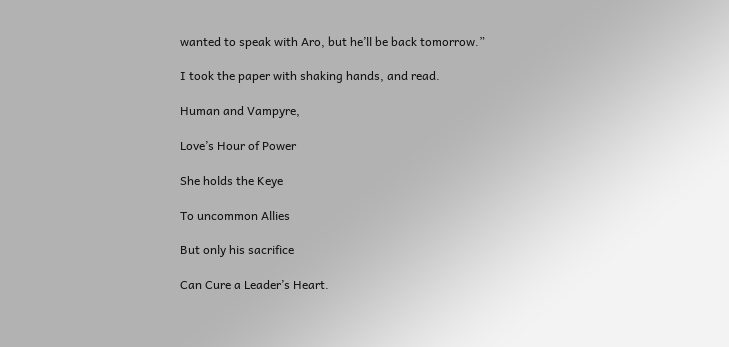wanted to speak with Aro, but he’ll be back tomorrow.”

I took the paper with shaking hands, and read.

Human and Vampyre,

Love’s Hour of Power

She holds the Keye

To uncommon Allies

But only his sacrifice

Can Cure a Leader’s Heart.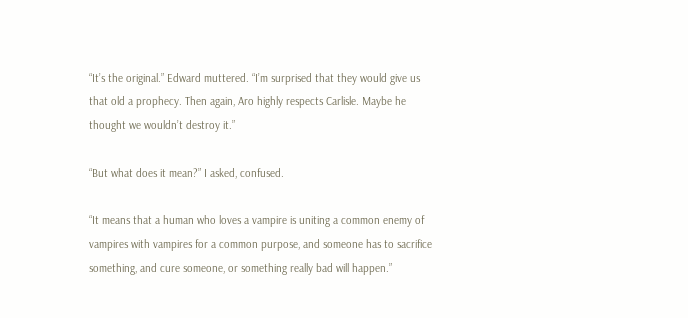“It’s the original.” Edward muttered. “I’m surprised that they would give us that old a prophecy. Then again, Aro highly respects Carlisle. Maybe he thought we wouldn’t destroy it.”

“But what does it mean?” I asked, confused.

“It means that a human who loves a vampire is uniting a common enemy of vampires with vampires for a common purpose, and someone has to sacrifice something, and cure someone, or something really bad will happen.”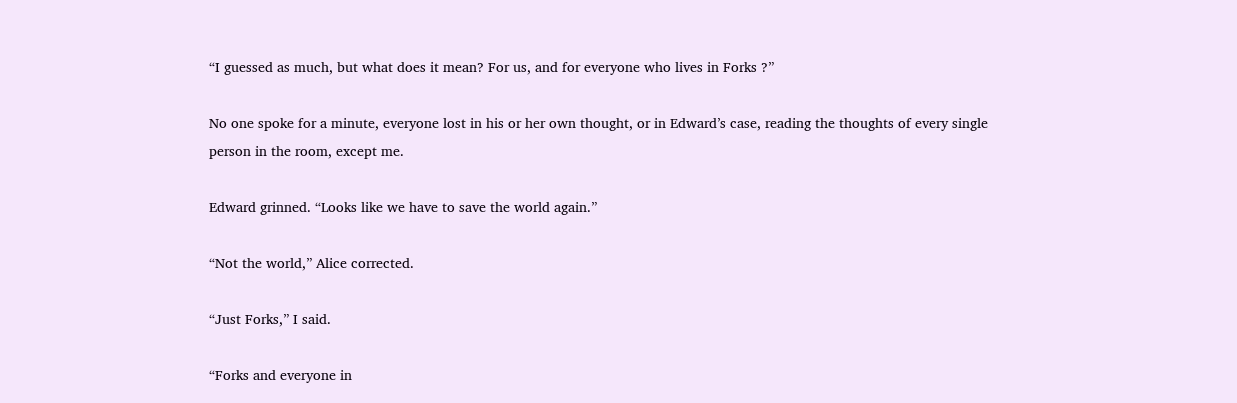“I guessed as much, but what does it mean? For us, and for everyone who lives in Forks ?”

No one spoke for a minute, everyone lost in his or her own thought, or in Edward’s case, reading the thoughts of every single person in the room, except me.

Edward grinned. “Looks like we have to save the world again.”

“Not the world,” Alice corrected.

“Just Forks,” I said.

“Forks and everyone in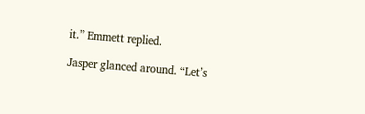it.” Emmett replied.

Jasper glanced around. “Let’s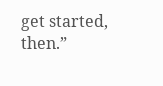get started, then.”